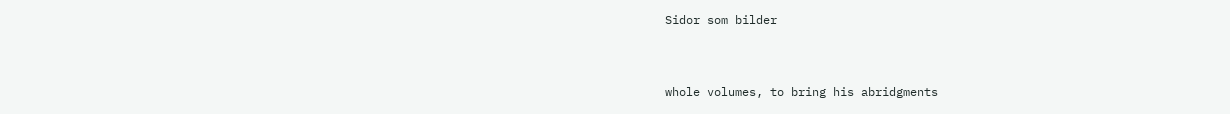Sidor som bilder



whole volumes, to bring his abridgments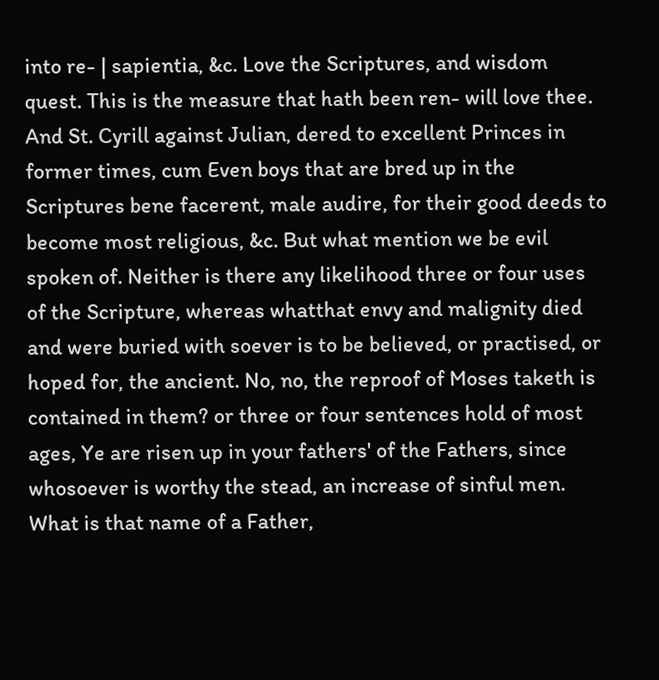into re- | sapientia, &c. Love the Scriptures, and wisdom quest. This is the measure that hath been ren- will love thee. And St. Cyrill against Julian, dered to excellent Princes in former times, cum Even boys that are bred up in the Scriptures bene facerent, male audire, for their good deeds to become most religious, &c. But what mention we be evil spoken of. Neither is there any likelihood three or four uses of the Scripture, whereas whatthat envy and malignity died and were buried with soever is to be believed, or practised, or hoped for, the ancient. No, no, the reproof of Moses taketh is contained in them? or three or four sentences hold of most ages, Ye are risen up in your fathers' of the Fathers, since whosoever is worthy the stead, an increase of sinful men. What is that name of a Father,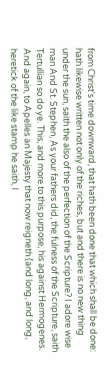from Christ's time downward, that hath been done that which shall be done: hath likewise written not only of the riches, but and there is no new thing under the sun, saith the also of the perfection of the Scripture? I adore wise man And St. Stephen, As your fathers did, the fulness of the Scripture, saith Tertullian so do ye. This, and more to this purpose, his against Hermogenes. And again, to Apelles an Majesty that now reigneth (and long, and long, heretick of the like stamp he saith, I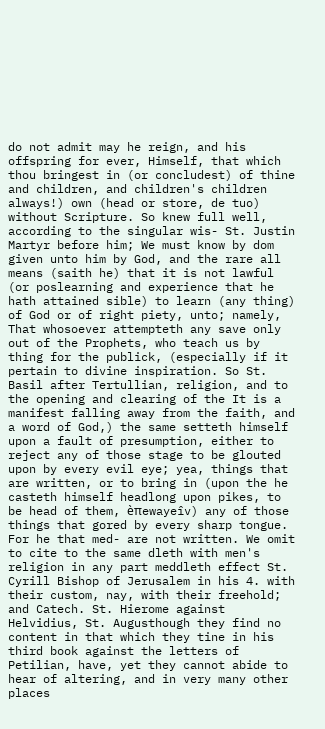do not admit may he reign, and his offspring for ever, Himself, that which thou bringest in (or concludest) of thine and children, and children's children always!) own (head or store, de tuo) without Scripture. So knew full well, according to the singular wis- St. Justin Martyr before him; We must know by dom given unto him by God, and the rare all means (saith he) that it is not lawful (or poslearning and experience that he hath attained sible) to learn (any thing) of God or of right piety, unto; namely, That whosoever attempteth any save only out of the Prophets, who teach us by thing for the publick, (especially if it pertain to divine inspiration. So St. Basil after Tertullian, religion, and to the opening and clearing of the It is a manifest falling away from the faith, and a word of God,) the same setteth himself upon a fault of presumption, either to reject any of those stage to be glouted upon by every evil eye; yea, things that are written, or to bring in (upon the he casteth himself headlong upon pikes, to be head of them, èπewayeîv) any of those things that gored by every sharp tongue. For he that med- are not written. We omit to cite to the same dleth with men's religion in any part meddleth effect St. Cyrill Bishop of Jerusalem in his 4. with their custom, nay, with their freehold; and Catech. St. Hierome against Helvidius, St. Augusthough they find no content in that which they tine in his third book against the letters of Petilian, have, yet they cannot abide to hear of altering, and in very many other places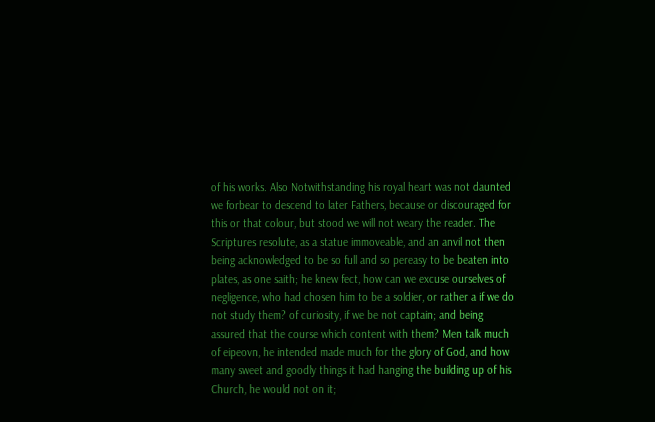of his works. Also Notwithstanding his royal heart was not daunted we forbear to descend to later Fathers, because or discouraged for this or that colour, but stood we will not weary the reader. The Scriptures resolute, as a statue immoveable, and an anvil not then being acknowledged to be so full and so pereasy to be beaten into plates, as one saith; he knew fect, how can we excuse ourselves of negligence, who had chosen him to be a soldier, or rather a if we do not study them? of curiosity, if we be not captain; and being assured that the course which content with them? Men talk much of eipeovn, he intended made much for the glory of God, and how many sweet and goodly things it had hanging the building up of his Church, he would not on it;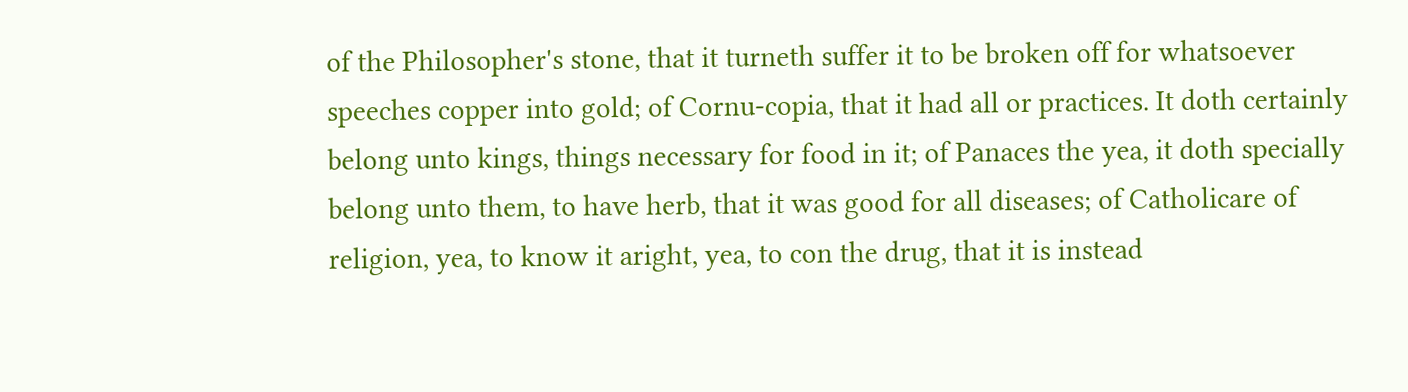of the Philosopher's stone, that it turneth suffer it to be broken off for whatsoever speeches copper into gold; of Cornu-copia, that it had all or practices. It doth certainly belong unto kings, things necessary for food in it; of Panaces the yea, it doth specially belong unto them, to have herb, that it was good for all diseases; of Catholicare of religion, yea, to know it aright, yea, to con the drug, that it is instead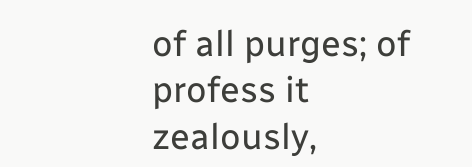of all purges; of profess it zealously,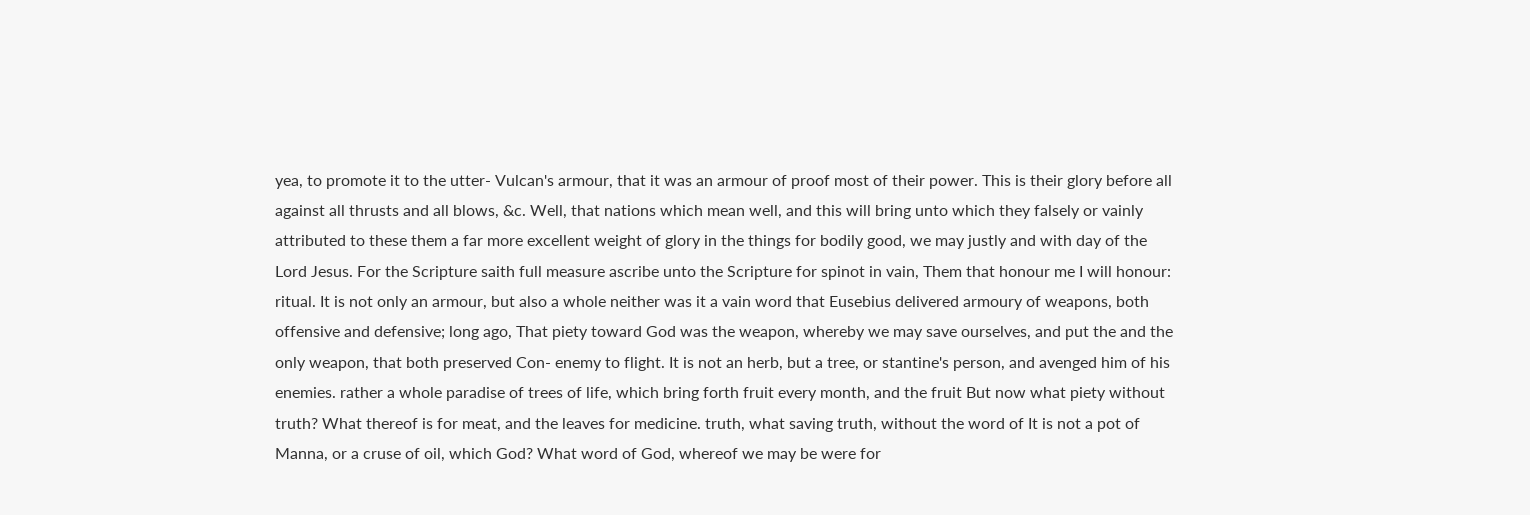yea, to promote it to the utter- Vulcan's armour, that it was an armour of proof most of their power. This is their glory before all against all thrusts and all blows, &c. Well, that nations which mean well, and this will bring unto which they falsely or vainly attributed to these them a far more excellent weight of glory in the things for bodily good, we may justly and with day of the Lord Jesus. For the Scripture saith full measure ascribe unto the Scripture for spinot in vain, Them that honour me I will honour: ritual. It is not only an armour, but also a whole neither was it a vain word that Eusebius delivered armoury of weapons, both offensive and defensive; long ago, That piety toward God was the weapon, whereby we may save ourselves, and put the and the only weapon, that both preserved Con- enemy to flight. It is not an herb, but a tree, or stantine's person, and avenged him of his enemies. rather a whole paradise of trees of life, which bring forth fruit every month, and the fruit But now what piety without truth? What thereof is for meat, and the leaves for medicine. truth, what saving truth, without the word of It is not a pot of Manna, or a cruse of oil, which God? What word of God, whereof we may be were for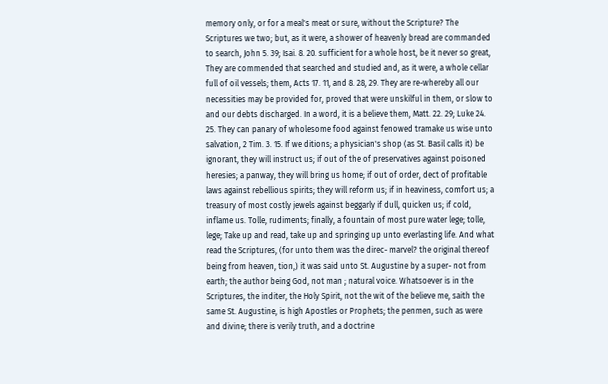memory only, or for a meal's meat or sure, without the Scripture? The Scriptures we two; but, as it were, a shower of heavenly bread are commanded to search, John 5. 39; Isai. 8. 20. sufficient for a whole host, be it never so great, They are commended that searched and studied and, as it were, a whole cellar full of oil vessels; them, Acts 17. 11, and 8. 28, 29. They are re-whereby all our necessities may be provided for, proved that were unskilful in them, or slow to and our debts discharged. In a word, it is a believe them, Matt. 22. 29; Luke 24. 25. They can panary of wholesome food against fenowed tramake us wise unto salvation, 2 Tim. 3. 15. If we ditions; a physician's shop (as St. Basil calls it) be ignorant, they will instruct us; if out of the of preservatives against poisoned heresies; a panway, they will bring us home; if out of order, dect of profitable laws against rebellious spirits; they will reform us; if in heaviness, comfort us; a treasury of most costly jewels against beggarly if dull, quicken us; if cold, inflame us. Tolle, rudiments; finally, a fountain of most pure water lege; tolle, lege; Take up and read, take up and springing up unto everlasting life. And what read the Scriptures, (for unto them was the direc- marvel? the original thereof being from heaven, tion,) it was said unto St. Augustine by a super- not from earth; the author being God, not man ; natural voice. Whatsoever is in the Scriptures, the inditer, the Holy Spirit, not the wit of the believe me, saith the same St. Augustine, is high Apostles or Prophets; the penmen, such as were and divine; there is verily truth, and a doctrine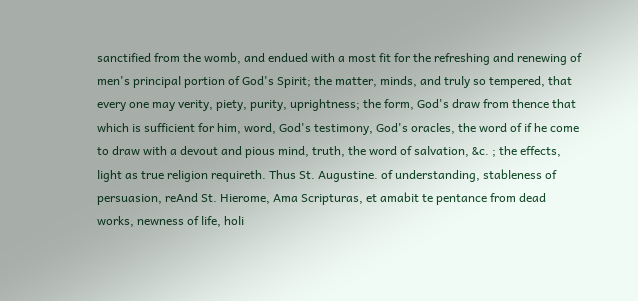sanctified from the womb, and endued with a most fit for the refreshing and renewing of men's principal portion of God's Spirit; the matter, minds, and truly so tempered, that every one may verity, piety, purity, uprightness; the form, God's draw from thence that which is sufficient for him, word, God's testimony, God's oracles, the word of if he come to draw with a devout and pious mind, truth, the word of salvation, &c. ; the effects, light as true religion requireth. Thus St. Augustine. of understanding, stableness of persuasion, reAnd St. Hierome, Ama Scripturas, et amabit te pentance from dead works, newness of life, holi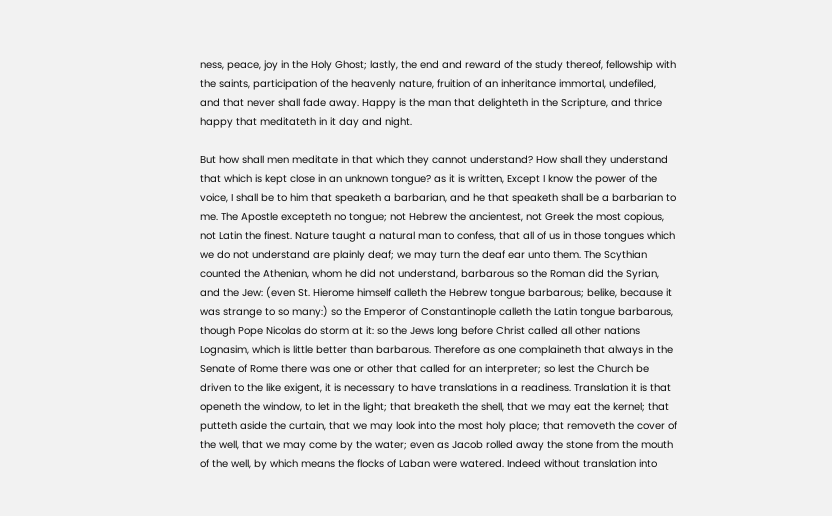ness, peace, joy in the Holy Ghost; lastly, the end and reward of the study thereof, fellowship with the saints, participation of the heavenly nature, fruition of an inheritance immortal, undefiled, and that never shall fade away. Happy is the man that delighteth in the Scripture, and thrice happy that meditateth in it day and night.

But how shall men meditate in that which they cannot understand? How shall they understand that which is kept close in an unknown tongue? as it is written, Except I know the power of the voice, I shall be to him that speaketh a barbarian, and he that speaketh shall be a barbarian to me. The Apostle excepteth no tongue; not Hebrew the ancientest, not Greek the most copious, not Latin the finest. Nature taught a natural man to confess, that all of us in those tongues which we do not understand are plainly deaf; we may turn the deaf ear unto them. The Scythian counted the Athenian, whom he did not understand, barbarous so the Roman did the Syrian, and the Jew: (even St. Hierome himself calleth the Hebrew tongue barbarous; belike, because it was strange to so many:) so the Emperor of Constantinople calleth the Latin tongue barbarous, though Pope Nicolas do storm at it: so the Jews long before Christ called all other nations Lognasim, which is little better than barbarous. Therefore as one complaineth that always in the Senate of Rome there was one or other that called for an interpreter; so lest the Church be driven to the like exigent, it is necessary to have translations in a readiness. Translation it is that openeth the window, to let in the light; that breaketh the shell, that we may eat the kernel; that putteth aside the curtain, that we may look into the most holy place; that removeth the cover of the well, that we may come by the water; even as Jacob rolled away the stone from the mouth of the well, by which means the flocks of Laban were watered. Indeed without translation into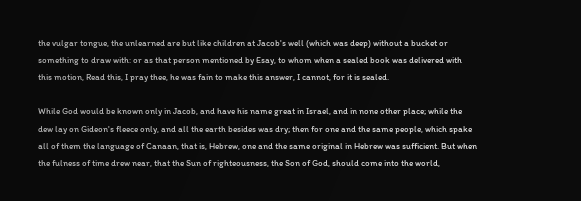the vulgar tongue, the unlearned are but like children at Jacob's well (which was deep) without a bucket or something to draw with: or as that person mentioned by Esay, to whom when a sealed book was delivered with this motion, Read this, I pray thee, he was fain to make this answer, I cannot, for it is sealed.

While God would be known only in Jacob, and have his name great in Israel, and in none other place; while the dew lay on Gideon's fleece only, and all the earth besides was dry; then for one and the same people, which spake all of them the language of Canaan, that is, Hebrew, one and the same original in Hebrew was sufficient. But when the fulness of time drew near, that the Sun of righteousness, the Son of God, should come into the world,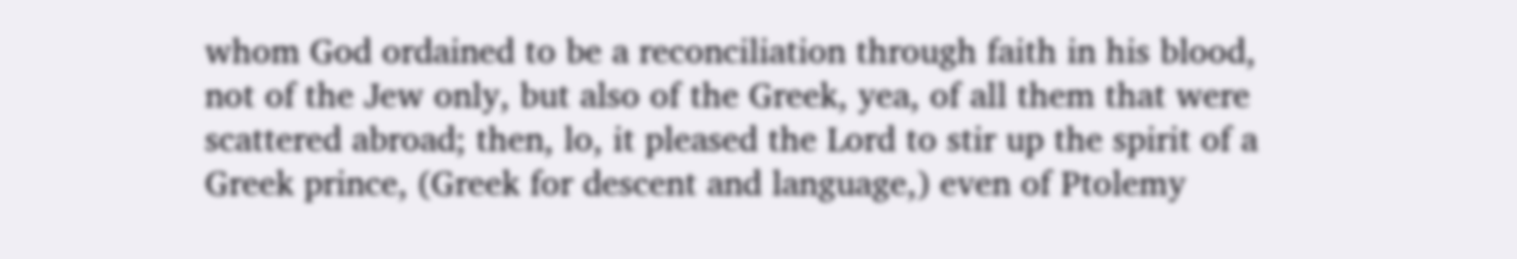whom God ordained to be a reconciliation through faith in his blood, not of the Jew only, but also of the Greek, yea, of all them that were scattered abroad; then, lo, it pleased the Lord to stir up the spirit of a Greek prince, (Greek for descent and language,) even of Ptolemy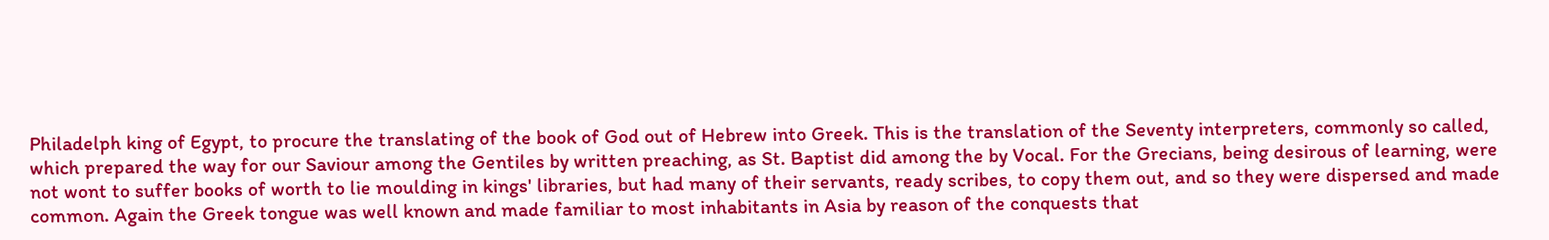Philadelph king of Egypt, to procure the translating of the book of God out of Hebrew into Greek. This is the translation of the Seventy interpreters, commonly so called, which prepared the way for our Saviour among the Gentiles by written preaching, as St. Baptist did among the by Vocal. For the Grecians, being desirous of learning, were not wont to suffer books of worth to lie moulding in kings' libraries, but had many of their servants, ready scribes, to copy them out, and so they were dispersed and made common. Again the Greek tongue was well known and made familiar to most inhabitants in Asia by reason of the conquests that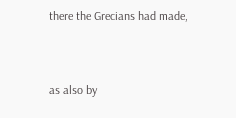there the Grecians had made,


as also by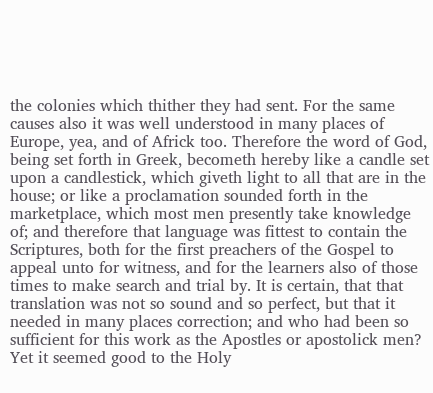the colonies which thither they had sent. For the same causes also it was well understood in many places of Europe, yea, and of Africk too. Therefore the word of God, being set forth in Greek, becometh hereby like a candle set upon a candlestick, which giveth light to all that are in the house; or like a proclamation sounded forth in the marketplace, which most men presently take knowledge of; and therefore that language was fittest to contain the Scriptures, both for the first preachers of the Gospel to appeal unto for witness, and for the learners also of those times to make search and trial by. It is certain, that that translation was not so sound and so perfect, but that it needed in many places correction; and who had been so sufficient for this work as the Apostles or apostolick men? Yet it seemed good to the Holy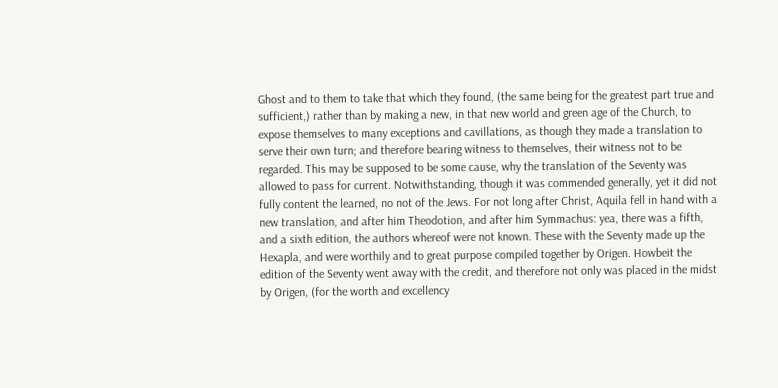Ghost and to them to take that which they found, (the same being for the greatest part true and sufficient,) rather than by making a new, in that new world and green age of the Church, to expose themselves to many exceptions and cavillations, as though they made a translation to serve their own turn; and therefore bearing witness to themselves, their witness not to be regarded. This may be supposed to be some cause, why the translation of the Seventy was allowed to pass for current. Notwithstanding, though it was commended generally, yet it did not fully content the learned, no not of the Jews. For not long after Christ, Aquila fell in hand with a new translation, and after him Theodotion, and after him Symmachus: yea, there was a fifth, and a sixth edition, the authors whereof were not known. These with the Seventy made up the Hexapla, and were worthily and to great purpose compiled together by Origen. Howbeit the edition of the Seventy went away with the credit, and therefore not only was placed in the midst by Origen, (for the worth and excellency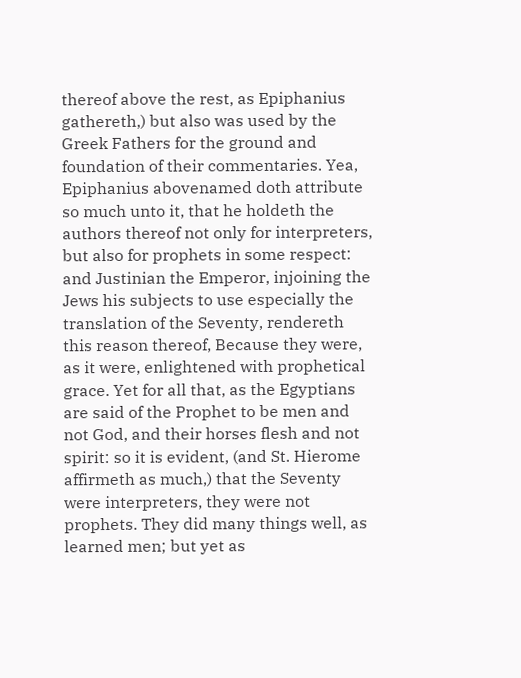thereof above the rest, as Epiphanius gathereth,) but also was used by the Greek Fathers for the ground and foundation of their commentaries. Yea, Epiphanius abovenamed doth attribute so much unto it, that he holdeth the authors thereof not only for interpreters, but also for prophets in some respect: and Justinian the Emperor, injoining the Jews his subjects to use especially the translation of the Seventy, rendereth this reason thereof, Because they were, as it were, enlightened with prophetical grace. Yet for all that, as the Egyptians are said of the Prophet to be men and not God, and their horses flesh and not spirit: so it is evident, (and St. Hierome affirmeth as much,) that the Seventy were interpreters, they were not prophets. They did many things well, as learned men; but yet as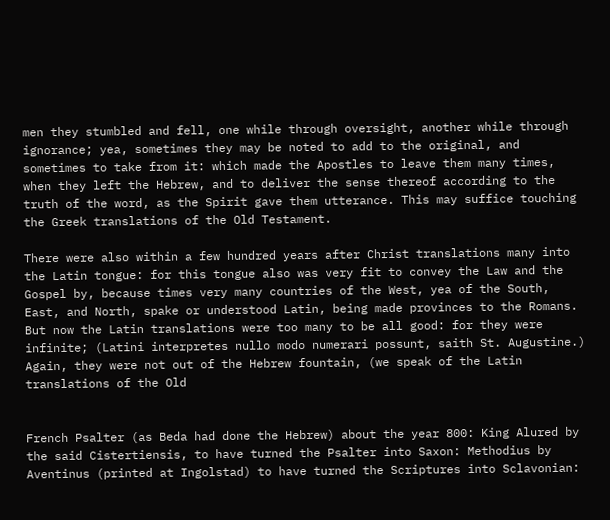men they stumbled and fell, one while through oversight, another while through ignorance; yea, sometimes they may be noted to add to the original, and sometimes to take from it: which made the Apostles to leave them many times, when they left the Hebrew, and to deliver the sense thereof according to the truth of the word, as the Spirit gave them utterance. This may suffice touching the Greek translations of the Old Testament.

There were also within a few hundred years after Christ translations many into the Latin tongue: for this tongue also was very fit to convey the Law and the Gospel by, because times very many countries of the West, yea of the South, East, and North, spake or understood Latin, being made provinces to the Romans. But now the Latin translations were too many to be all good: for they were infinite; (Latini interpretes nullo modo numerari possunt, saith St. Augustine.) Again, they were not out of the Hebrew fountain, (we speak of the Latin translations of the Old


French Psalter (as Beda had done the Hebrew) about the year 800: King Alured by the said Cistertiensis, to have turned the Psalter into Saxon: Methodius by Aventinus (printed at Ingolstad) to have turned the Scriptures into Sclavonian: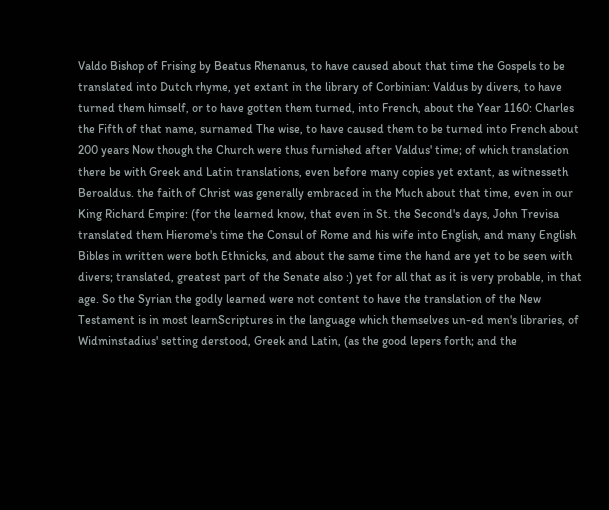Valdo Bishop of Frising by Beatus Rhenanus, to have caused about that time the Gospels to be translated into Dutch rhyme, yet extant in the library of Corbinian: Valdus by divers, to have turned them himself, or to have gotten them turned, into French, about the Year 1160: Charles the Fifth of that name, surnamed The wise, to have caused them to be turned into French about 200 years Now though the Church were thus furnished after Valdus' time; of which translation there be with Greek and Latin translations, even before many copies yet extant, as witnesseth Beroaldus. the faith of Christ was generally embraced in the Much about that time, even in our King Richard Empire: (for the learned know, that even in St. the Second's days, John Trevisa translated them Hierome's time the Consul of Rome and his wife into English, and many English Bibles in written were both Ethnicks, and about the same time the hand are yet to be seen with divers; translated, greatest part of the Senate also :) yet for all that as it is very probable, in that age. So the Syrian the godly learned were not content to have the translation of the New Testament is in most learnScriptures in the language which themselves un-ed men's libraries, of Widminstadius' setting derstood, Greek and Latin, (as the good lepers forth; and the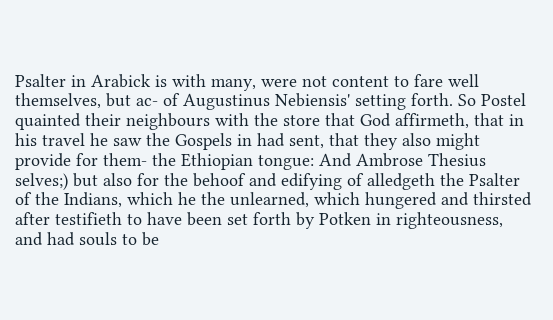Psalter in Arabick is with many, were not content to fare well themselves, but ac- of Augustinus Nebiensis' setting forth. So Postel quainted their neighbours with the store that God affirmeth, that in his travel he saw the Gospels in had sent, that they also might provide for them- the Ethiopian tongue: And Ambrose Thesius selves;) but also for the behoof and edifying of alledgeth the Psalter of the Indians, which he the unlearned, which hungered and thirsted after testifieth to have been set forth by Potken in righteousness, and had souls to be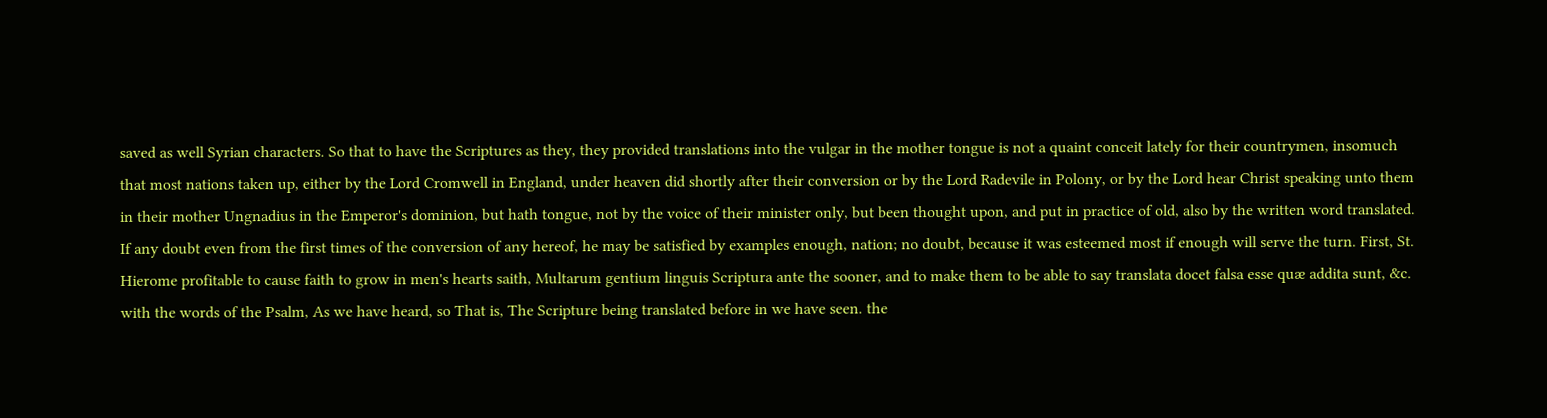saved as well Syrian characters. So that to have the Scriptures as they, they provided translations into the vulgar in the mother tongue is not a quaint conceit lately for their countrymen, insomuch that most nations taken up, either by the Lord Cromwell in England, under heaven did shortly after their conversion or by the Lord Radevile in Polony, or by the Lord hear Christ speaking unto them in their mother Ungnadius in the Emperor's dominion, but hath tongue, not by the voice of their minister only, but been thought upon, and put in practice of old, also by the written word translated. If any doubt even from the first times of the conversion of any hereof, he may be satisfied by examples enough, nation; no doubt, because it was esteemed most if enough will serve the turn. First, St. Hierome profitable to cause faith to grow in men's hearts saith, Multarum gentium linguis Scriptura ante the sooner, and to make them to be able to say translata docet falsa esse quæ addita sunt, &c. with the words of the Psalm, As we have heard, so That is, The Scripture being translated before in we have seen. the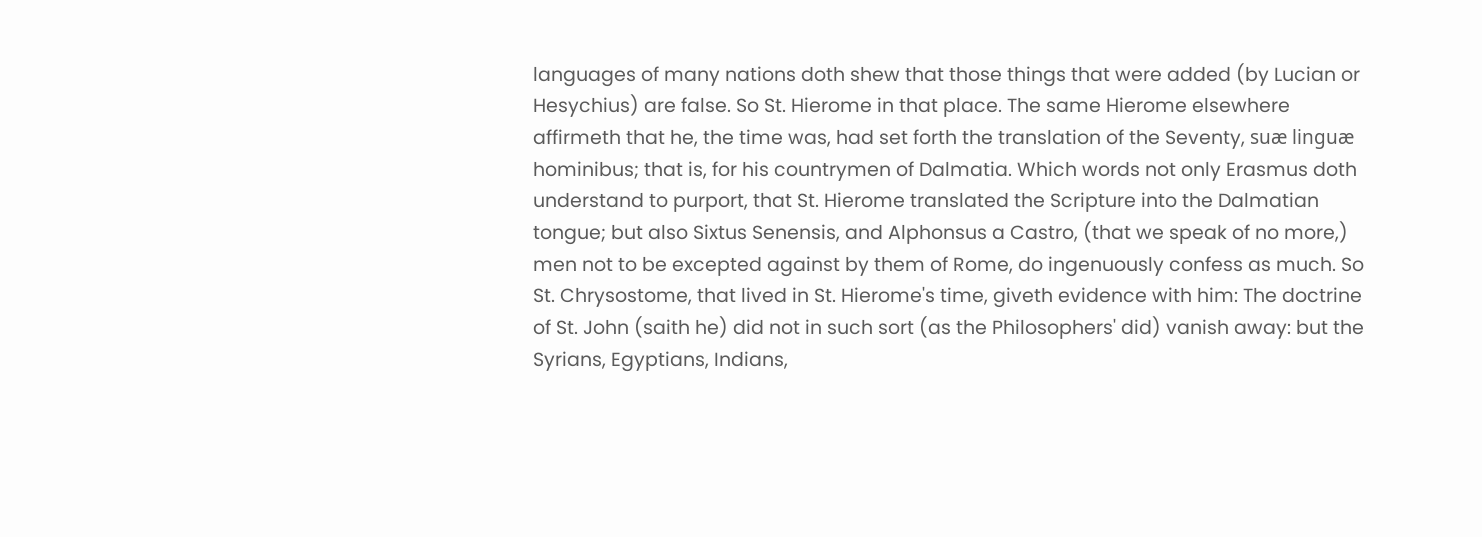languages of many nations doth shew that those things that were added (by Lucian or Hesychius) are false. So St. Hierome in that place. The same Hierome elsewhere affirmeth that he, the time was, had set forth the translation of the Seventy, suæ linguæ hominibus; that is, for his countrymen of Dalmatia. Which words not only Erasmus doth understand to purport, that St. Hierome translated the Scripture into the Dalmatian tongue; but also Sixtus Senensis, and Alphonsus a Castro, (that we speak of no more,) men not to be excepted against by them of Rome, do ingenuously confess as much. So St. Chrysostome, that lived in St. Hierome's time, giveth evidence with him: The doctrine of St. John (saith he) did not in such sort (as the Philosophers' did) vanish away: but the Syrians, Egyptians, Indians,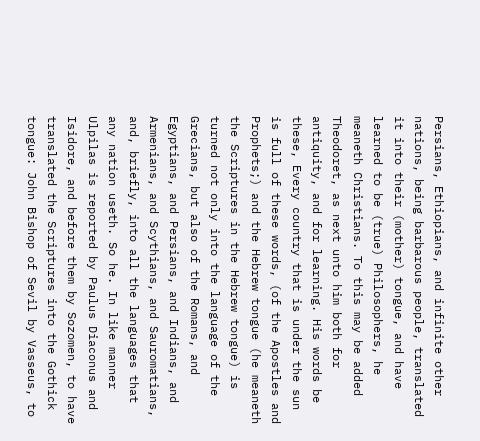Persians, Ethiopians, and infinite other nations, being barbarous people, translated it into their (mother) tongue, and have learned to be (true) Philosophers, he meaneth Christians. To this may be added Theodoret, as next unto him both for antiquity, and for learning. His words be these, Every country that is under the sun is full of these words, (of the Apostles and Prophets;) and the Hebrew tongue (he meaneth the Scriptures in the Hebrew tongue) is turned not only into the language of the Grecians, but also of the Romans, and Egyptians, and Persians, and Indians, and Armenians, and Scythians, and Sauromatians, and, briefly, into all the languages that any nation useth. So he. In like manner Ulpilas is reported by Paulus Diaconus and Isidore, and before them by Sozomen, to have translated the Scriptures into the Gothick tongue: John Bishop of Sevil by Vasseus, to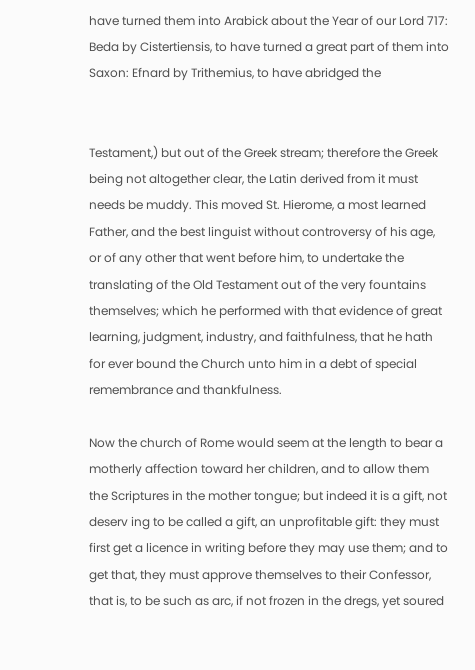have turned them into Arabick about the Year of our Lord 717: Beda by Cistertiensis, to have turned a great part of them into Saxon: Efnard by Trithemius, to have abridged the


Testament,) but out of the Greek stream; therefore the Greek being not altogether clear, the Latin derived from it must needs be muddy. This moved St. Hierome, a most learned Father, and the best linguist without controversy of his age, or of any other that went before him, to undertake the translating of the Old Testament out of the very fountains themselves; which he performed with that evidence of great learning, judgment, industry, and faithfulness, that he hath for ever bound the Church unto him in a debt of special remembrance and thankfulness.

Now the church of Rome would seem at the length to bear a motherly affection toward her children, and to allow them the Scriptures in the mother tongue; but indeed it is a gift, not deserv ing to be called a gift, an unprofitable gift: they must first get a licence in writing before they may use them; and to get that, they must approve themselves to their Confessor, that is, to be such as arc, if not frozen in the dregs, yet soured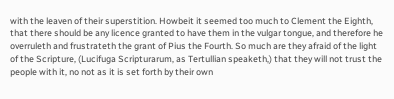with the leaven of their superstition. Howbeit it seemed too much to Clement the Eighth, that there should be any licence granted to have them in the vulgar tongue, and therefore he overruleth and frustrateth the grant of Pius the Fourth. So much are they afraid of the light of the Scripture, (Lucifuga Scripturarum, as Tertullian speaketh,) that they will not trust the people with it, no not as it is set forth by their own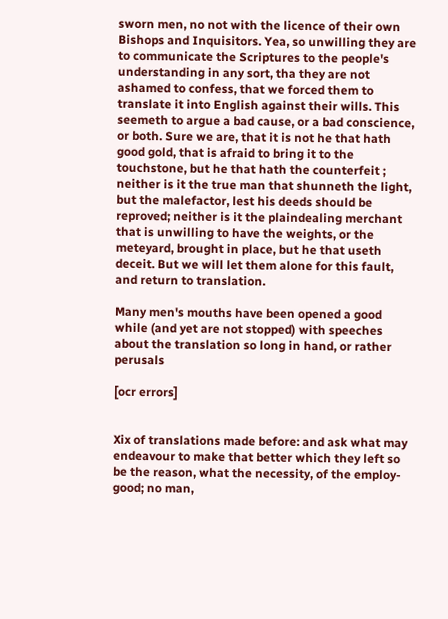sworn men, no not with the licence of their own Bishops and Inquisitors. Yea, so unwilling they are to communicate the Scriptures to the people's understanding in any sort, tha they are not ashamed to confess, that we forced them to translate it into English against their wills. This seemeth to argue a bad cause, or a bad conscience, or both. Sure we are, that it is not he that hath good gold, that is afraid to bring it to the touchstone, but he that hath the counterfeit ; neither is it the true man that shunneth the light, but the malefactor, lest his deeds should be reproved; neither is it the plaindealing merchant that is unwilling to have the weights, or the meteyard, brought in place, but he that useth deceit. But we will let them alone for this fault, and return to translation.

Many men's mouths have been opened a good while (and yet are not stopped) with speeches about the translation so long in hand, or rather perusals

[ocr errors]


Xix of translations made before: and ask what may endeavour to make that better which they left so be the reason, what the necessity, of the employ- good; no man,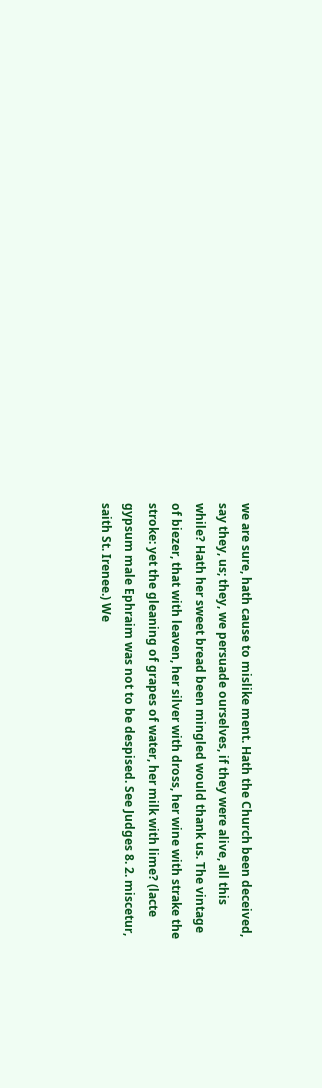we are sure, hath cause to mislike ment. Hath the Church been deceived, say they, us; they, we persuade ourselves, if they were alive, all this while? Hath her sweet bread been mingled would thank us. The vintage of biezer, that with leaven, her silver with dross, her wine with strake the stroke: yet the gleaning of grapes of water, her milk with lime? (lacte gypsum male Ephraim was not to be despised. See Judges 8. 2. miscetur, saith St. Irenee.) We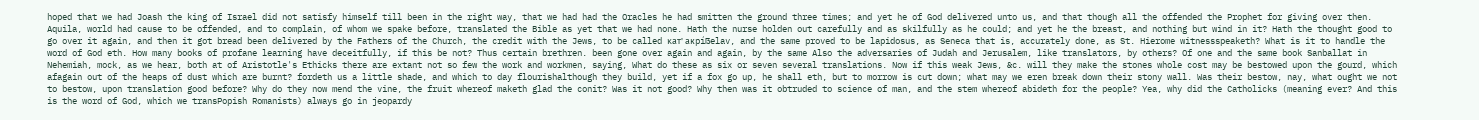hoped that we had Joash the king of Israel did not satisfy himself till been in the right way, that we had had the Oracles he had smitten the ground three times; and yet he of God delivered unto us, and that though all the offended the Prophet for giving over then. Aquila, world had cause to be offended, and to complain, of whom we spake before, translated the Bible as yet that we had none. Hath the nurse holden out carefully and as skilfully as he could; and yet he the breast, and nothing but wind in it? Hath the thought good to go over it again, and then it got bread been delivered by the Fathers of the Church, the credit with the Jews, to be called κат' aкpíẞelav, and the same proved to be lapidosus, as Seneca that is, accurately done, as St. Hierome witnessspeaketh? What is it to handle the word of God eth. How many books of profane learning have deceitfully, if this be not? Thus certain brethren. been gone over again and again, by the same Also the adversaries of Judah and Jerusalem, like translators, by others? Of one and the same book Sanballat in Nehemiah, mock, as we hear, both at of Aristotle's Ethicks there are extant not so few the work and workmen, saying, What do these as six or seven several translations. Now if this weak Jews, &c. will they make the stones whole cost may be bestowed upon the gourd, which afagain out of the heaps of dust which are burnt? fordeth us a little shade, and which to day flourishalthough they build, yet if a fox go up, he shall eth, but to morrow is cut down; what may we eren break down their stony wall. Was their bestow, nay, what ought we not to bestow, upon translation good before? Why do they now mend the vine, the fruit whereof maketh glad the conit? Was it not good? Why then was it obtruded to science of man, and the stem whereof abideth for the people? Yea, why did the Catholicks (meaning ever? And this is the word of God, which we transPopish Romanists) always go in jeopardy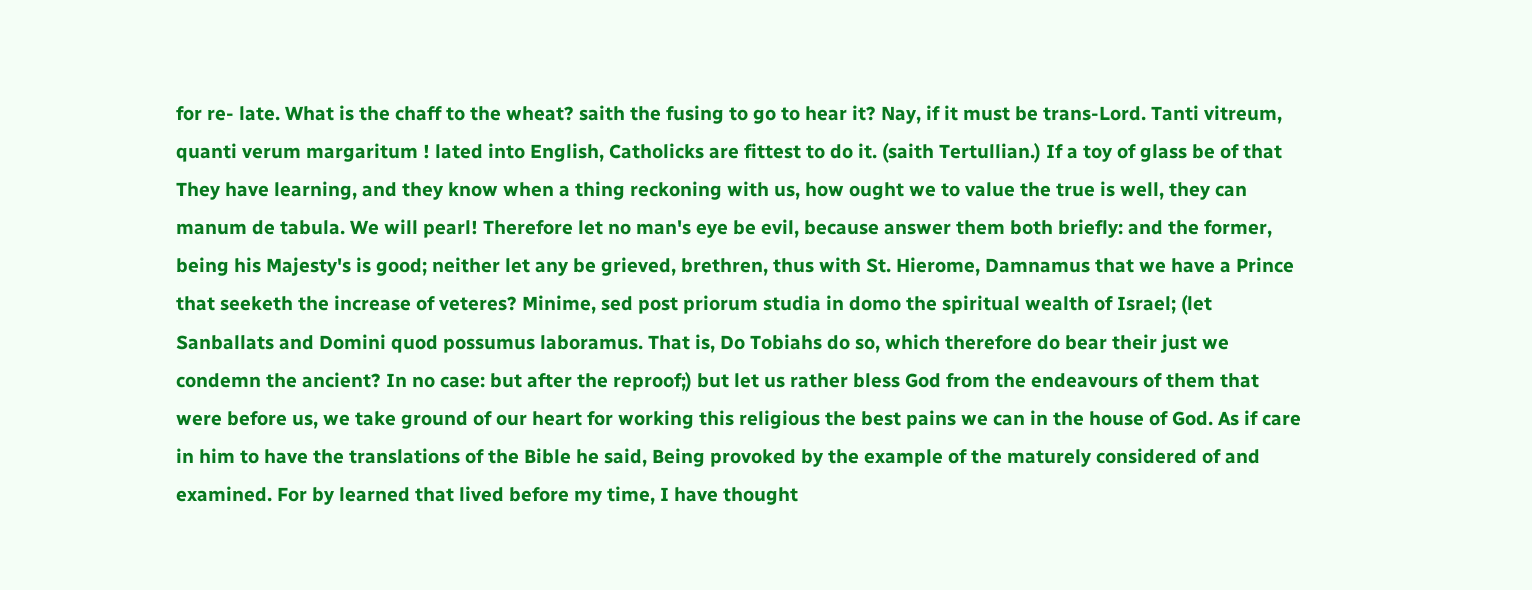for re- late. What is the chaff to the wheat? saith the fusing to go to hear it? Nay, if it must be trans-Lord. Tanti vitreum, quanti verum margaritum ! lated into English, Catholicks are fittest to do it. (saith Tertullian.) If a toy of glass be of that They have learning, and they know when a thing reckoning with us, how ought we to value the true is well, they can manum de tabula. We will pearl! Therefore let no man's eye be evil, because answer them both briefly: and the former, being his Majesty's is good; neither let any be grieved, brethren, thus with St. Hierome, Damnamus that we have a Prince that seeketh the increase of veteres? Minime, sed post priorum studia in domo the spiritual wealth of Israel; (let Sanballats and Domini quod possumus laboramus. That is, Do Tobiahs do so, which therefore do bear their just we condemn the ancient? In no case: but after the reproof;) but let us rather bless God from the endeavours of them that were before us, we take ground of our heart for working this religious the best pains we can in the house of God. As if care in him to have the translations of the Bible he said, Being provoked by the example of the maturely considered of and examined. For by learned that lived before my time, I have thought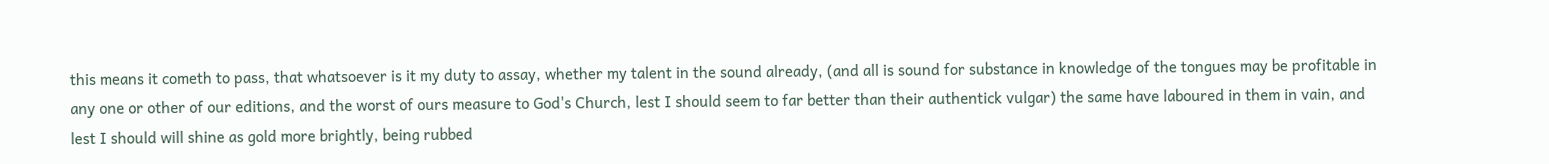this means it cometh to pass, that whatsoever is it my duty to assay, whether my talent in the sound already, (and all is sound for substance in knowledge of the tongues may be profitable in any one or other of our editions, and the worst of ours measure to God's Church, lest I should seem to far better than their authentick vulgar) the same have laboured in them in vain, and lest I should will shine as gold more brightly, being rubbed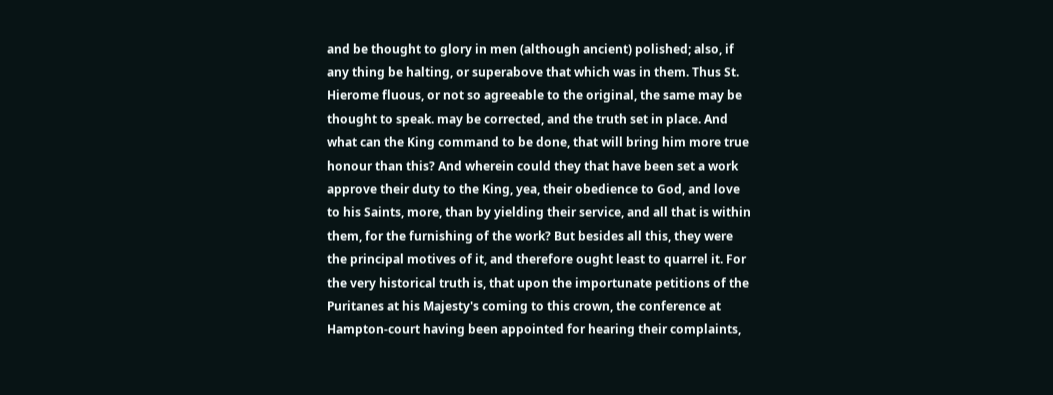and be thought to glory in men (although ancient) polished; also, if any thing be halting, or superabove that which was in them. Thus St. Hierome fluous, or not so agreeable to the original, the same may be thought to speak. may be corrected, and the truth set in place. And what can the King command to be done, that will bring him more true honour than this? And wherein could they that have been set a work approve their duty to the King, yea, their obedience to God, and love to his Saints, more, than by yielding their service, and all that is within them, for the furnishing of the work? But besides all this, they were the principal motives of it, and therefore ought least to quarrel it. For the very historical truth is, that upon the importunate petitions of the Puritanes at his Majesty's coming to this crown, the conference at Hampton-court having been appointed for hearing their complaints,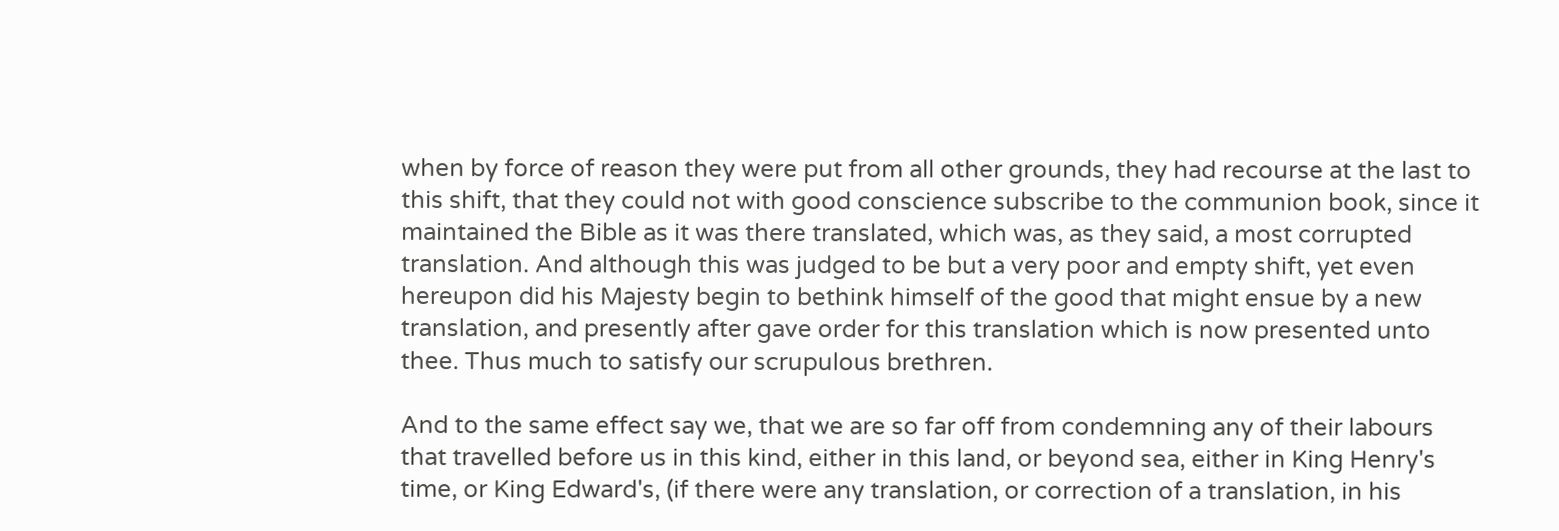when by force of reason they were put from all other grounds, they had recourse at the last to this shift, that they could not with good conscience subscribe to the communion book, since it maintained the Bible as it was there translated, which was, as they said, a most corrupted translation. And although this was judged to be but a very poor and empty shift, yet even hereupon did his Majesty begin to bethink himself of the good that might ensue by a new translation, and presently after gave order for this translation which is now presented unto thee. Thus much to satisfy our scrupulous brethren.

And to the same effect say we, that we are so far off from condemning any of their labours that travelled before us in this kind, either in this land, or beyond sea, either in King Henry's time, or King Edward's, (if there were any translation, or correction of a translation, in his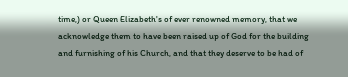time,) or Queen Elizabeth's of ever renowned memory, that we acknowledge them to have been raised up of God for the building and furnishing of his Church, and that they deserve to be had of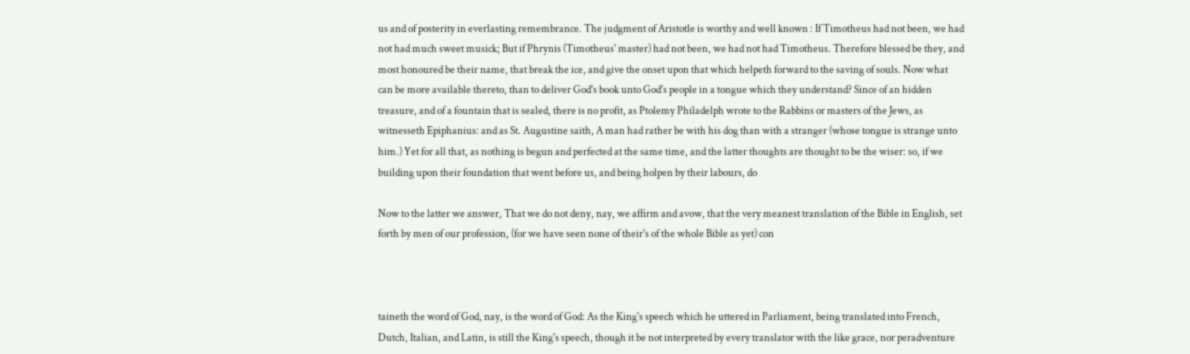us and of posterity in everlasting remembrance. The judgment of Aristotle is worthy and well known : If Timotheus had not been, we had not had much sweet musick; But if Phrynis (Timotheus' master) had not been, we had not had Timotheus. Therefore blessed be they, and most honoured be their name, that break the ice, and give the onset upon that which helpeth forward to the saving of souls. Now what can be more available thereto, than to deliver God's book unto God's people in a tongue which they understand? Since of an hidden treasure, and of a fountain that is sealed, there is no profit, as Ptolemy Philadelph wrote to the Rabbins or masters of the Jews, as witnesseth Epiphanius: and as St. Augustine saith, A man had rather be with his dog than with a stranger (whose tongue is strange unto him.) Yet for all that, as nothing is begun and perfected at the same time, and the latter thoughts are thought to be the wiser: so, if we building upon their foundation that went before us, and being holpen by their labours, do

Now to the latter we answer, That we do not deny, nay, we affirm and avow, that the very meanest translation of the Bible in English, set forth by men of our profession, (for we have seen none of their's of the whole Bible as yet) con



taineth the word of God, nay, is the word of God: As the King's speech which he uttered in Parliament, being translated into French, Dutch, Italian, and Latin, is still the King's speech, though it be not interpreted by every translator with the like grace, nor peradventure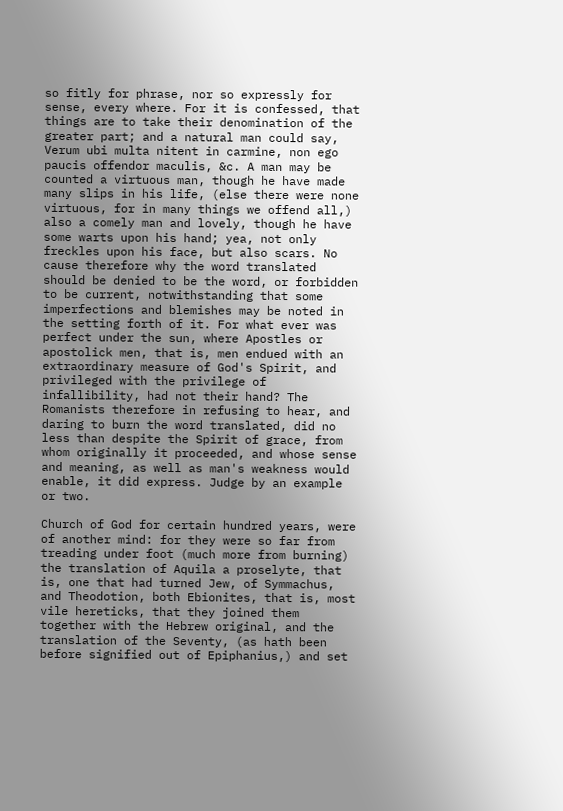so fitly for phrase, nor so expressly for sense, every where. For it is confessed, that things are to take their denomination of the greater part; and a natural man could say, Verum ubi multa nitent in carmine, non ego paucis offendor maculis, &c. A man may be counted a virtuous man, though he have made many slips in his life, (else there were none virtuous, for in many things we offend all,) also a comely man and lovely, though he have some warts upon his hand; yea, not only freckles upon his face, but also scars. No cause therefore why the word translated should be denied to be the word, or forbidden to be current, notwithstanding that some imperfections and blemishes may be noted in the setting forth of it. For what ever was perfect under the sun, where Apostles or apostolick men, that is, men endued with an extraordinary measure of God's Spirit, and privileged with the privilege of infallibility, had not their hand? The Romanists therefore in refusing to hear, and daring to burn the word translated, did no less than despite the Spirit of grace, from whom originally it proceeded, and whose sense and meaning, as well as man's weakness would enable, it did express. Judge by an example or two.

Church of God for certain hundred years, were of another mind: for they were so far from treading under foot (much more from burning) the translation of Aquila a proselyte, that is, one that had turned Jew, of Symmachus, and Theodotion, both Ebionites, that is, most vile hereticks, that they joined them together with the Hebrew original, and the translation of the Seventy, (as hath been before signified out of Epiphanius,) and set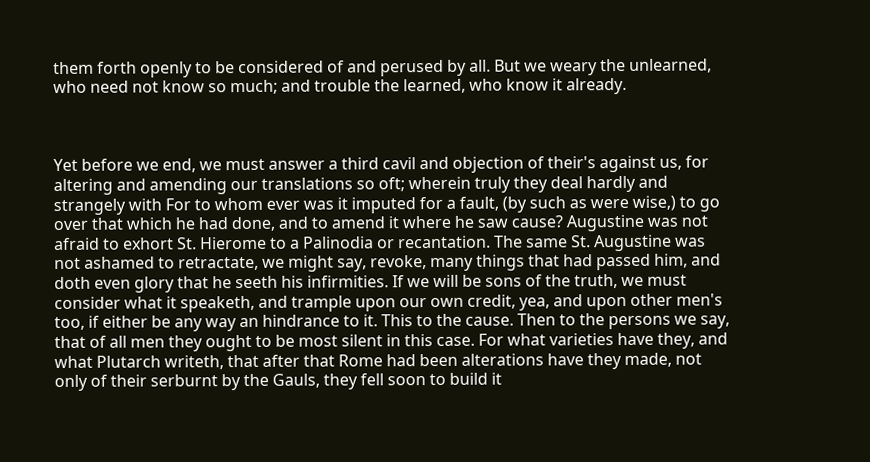them forth openly to be considered of and perused by all. But we weary the unlearned, who need not know so much; and trouble the learned, who know it already.



Yet before we end, we must answer a third cavil and objection of their's against us, for altering and amending our translations so oft; wherein truly they deal hardly and strangely with For to whom ever was it imputed for a fault, (by such as were wise,) to go over that which he had done, and to amend it where he saw cause? Augustine was not afraid to exhort St. Hierome to a Palinodia or recantation. The same St. Augustine was not ashamed to retractate, we might say, revoke, many things that had passed him, and doth even glory that he seeth his infirmities. If we will be sons of the truth, we must consider what it speaketh, and trample upon our own credit, yea, and upon other men's too, if either be any way an hindrance to it. This to the cause. Then to the persons we say, that of all men they ought to be most silent in this case. For what varieties have they, and what Plutarch writeth, that after that Rome had been alterations have they made, not only of their serburnt by the Gauls, they fell soon to build it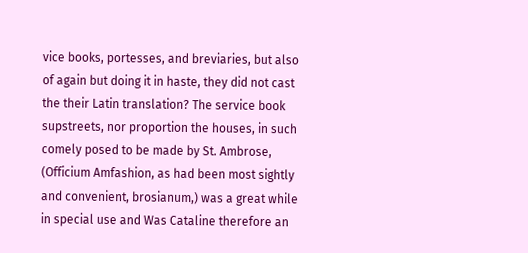vice books, portesses, and breviaries, but also of again but doing it in haste, they did not cast the their Latin translation? The service book supstreets, nor proportion the houses, in such comely posed to be made by St. Ambrose, (Officium Amfashion, as had been most sightly and convenient, brosianum,) was a great while in special use and Was Cataline therefore an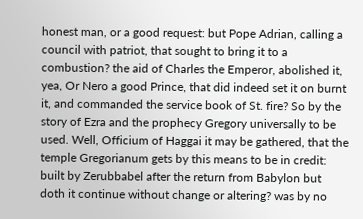honest man, or a good request: but Pope Adrian, calling a council with patriot, that sought to bring it to a combustion? the aid of Charles the Emperor, abolished it, yea, Or Nero a good Prince, that did indeed set it on burnt it, and commanded the service book of St. fire? So by the story of Ezra and the prophecy Gregory universally to be used. Well, Officium of Haggai it may be gathered, that the temple Gregorianum gets by this means to be in credit: built by Zerubbabel after the return from Babylon but doth it continue without change or altering? was by no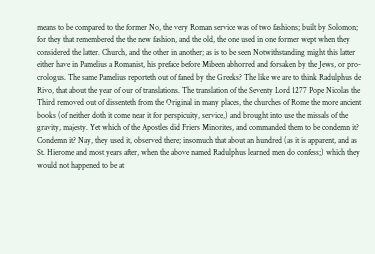means to be compared to the former No, the very Roman service was of two fashions; built by Solomon; for they that remembered the the new fashion, and the old, the one used in one former wept when they considered the latter. Church, and the other in another; as is to be seen Notwithstanding might this latter either have in Pamelius a Romanist, his preface before Mibeen abhorred and forsaken by the Jews, or pro- crologus. The same Pamelius reporteth out of faned by the Greeks? The like we are to think Radulphus de Rivo, that about the year of our of translations. The translation of the Seventy Lord 1277 Pope Nicolas the Third removed out of dissenteth from the Original in many places, the churches of Rome the more ancient books (of neither doth it come near it for perspicuity, service,) and brought into use the missals of the gravity, majesty. Yet which of the Apostles did Friers Minorites, and commanded them to be condemn it? Condemn it? Nay, they used it, observed there; insomuch that about an hundred (as it is apparent, and as St. Hierome and most years after, when the above named Radulphus learned men do confess;) which they would not happened to be at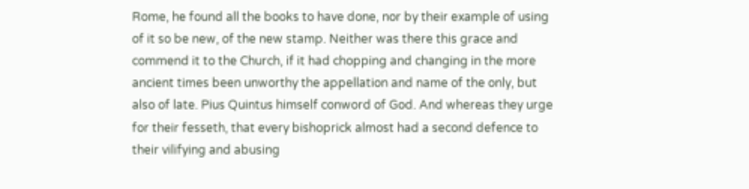Rome, he found all the books to have done, nor by their example of using of it so be new, of the new stamp. Neither was there this grace and commend it to the Church, if it had chopping and changing in the more ancient times been unworthy the appellation and name of the only, but also of late. Pius Quintus himself conword of God. And whereas they urge for their fesseth, that every bishoprick almost had a second defence to their vilifying and abusing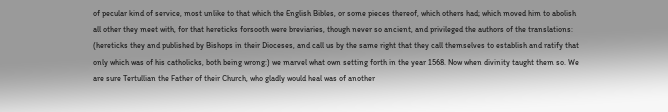of pecular kind of service, most unlike to that which the English Bibles, or some pieces thereof, which others had; which moved him to abolish all other they meet with, for that hereticks forsooth were breviaries, though never so ancient, and privileged the authors of the translations: (hereticks they and published by Bishops in their Dioceses, and call us by the same right that they call themselves to establish and ratify that only which was of his catholicks, both being wrong:) we marvel what own setting forth in the year 1568. Now when divinity taught them so. We are sure Tertullian the Father of their Church, who gladly would heal was of another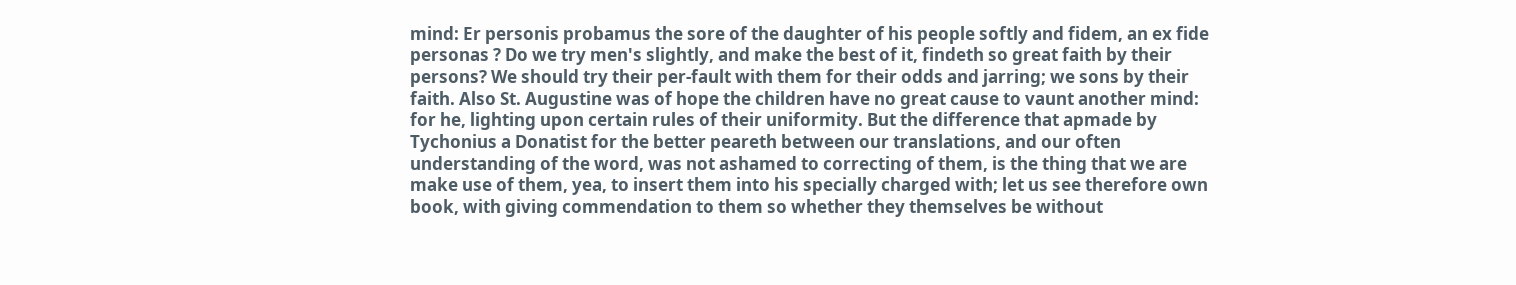mind: Er personis probamus the sore of the daughter of his people softly and fidem, an ex fide personas ? Do we try men's slightly, and make the best of it, findeth so great faith by their persons? We should try their per-fault with them for their odds and jarring; we sons by their faith. Also St. Augustine was of hope the children have no great cause to vaunt another mind: for he, lighting upon certain rules of their uniformity. But the difference that apmade by Tychonius a Donatist for the better peareth between our translations, and our often understanding of the word, was not ashamed to correcting of them, is the thing that we are make use of them, yea, to insert them into his specially charged with; let us see therefore own book, with giving commendation to them so whether they themselves be without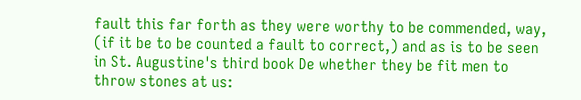fault this far forth as they were worthy to be commended, way, (if it be to be counted a fault to correct,) and as is to be seen in St. Augustine's third book De whether they be fit men to throw stones at us: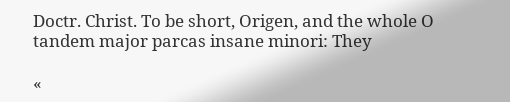Doctr. Christ. To be short, Origen, and the whole O tandem major parcas insane minori: They

«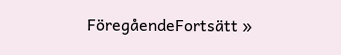FöregåendeFortsätt »